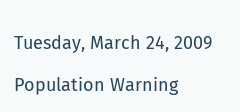Tuesday, March 24, 2009

Population Warning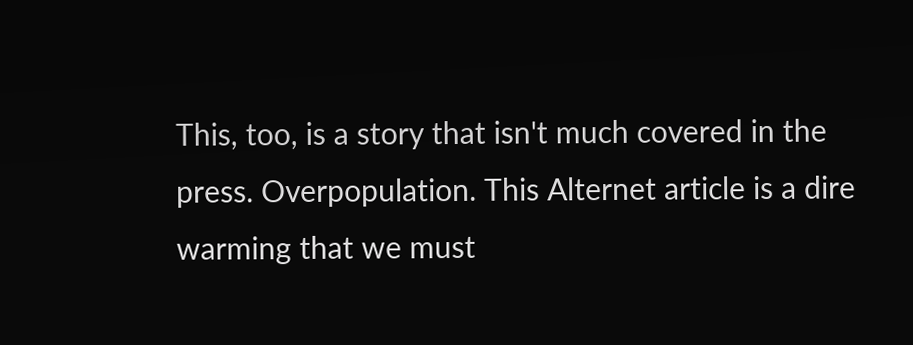This, too, is a story that isn't much covered in the press. Overpopulation. This Alternet article is a dire warming that we must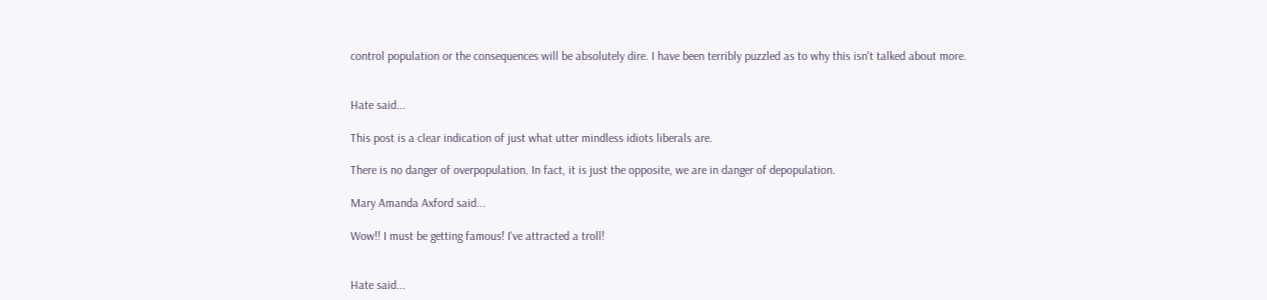control population or the consequences will be absolutely dire. I have been terribly puzzled as to why this isn't talked about more.


Hate said...

This post is a clear indication of just what utter mindless idiots liberals are.

There is no danger of overpopulation. In fact, it is just the opposite, we are in danger of depopulation.

Mary Amanda Axford said...

Wow!! I must be getting famous! I've attracted a troll!


Hate said...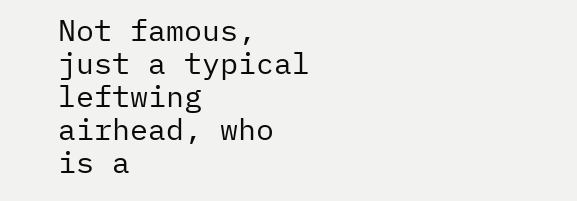Not famous, just a typical leftwing airhead, who is a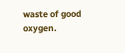waste of good oxygen.